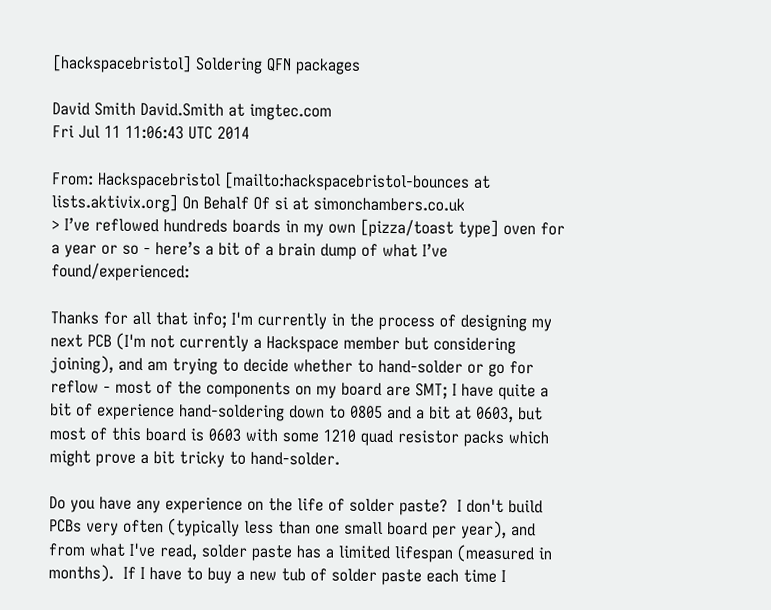[hackspacebristol] Soldering QFN packages

David Smith David.Smith at imgtec.com
Fri Jul 11 11:06:43 UTC 2014

From: Hackspacebristol [mailto:hackspacebristol-bounces at lists.aktivix.org] On Behalf Of si at simonchambers.co.uk
> I’ve reflowed hundreds boards in my own [pizza/toast type] oven for a year or so - here’s a bit of a brain dump of what I’ve found/experienced:

Thanks for all that info; I'm currently in the process of designing my next PCB (I'm not currently a Hackspace member but considering joining), and am trying to decide whether to hand-solder or go for reflow - most of the components on my board are SMT; I have quite a bit of experience hand-soldering down to 0805 and a bit at 0603, but most of this board is 0603 with some 1210 quad resistor packs which might prove a bit tricky to hand-solder.

Do you have any experience on the life of solder paste?  I don't build PCBs very often (typically less than one small board per year), and from what I've read, solder paste has a limited lifespan (measured in months).  If I have to buy a new tub of solder paste each time I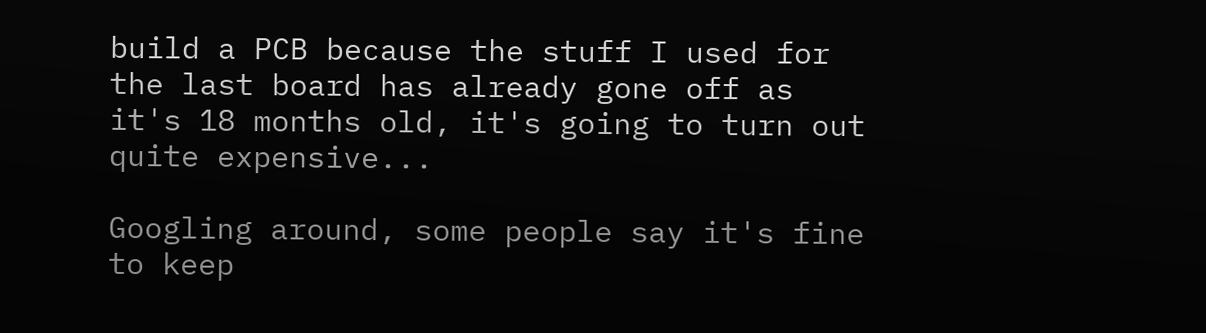build a PCB because the stuff I used for the last board has already gone off as it's 18 months old, it's going to turn out quite expensive...

Googling around, some people say it's fine to keep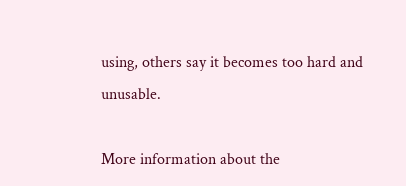using, others say it becomes too hard and unusable.

More information about the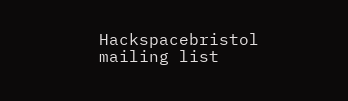Hackspacebristol mailing list